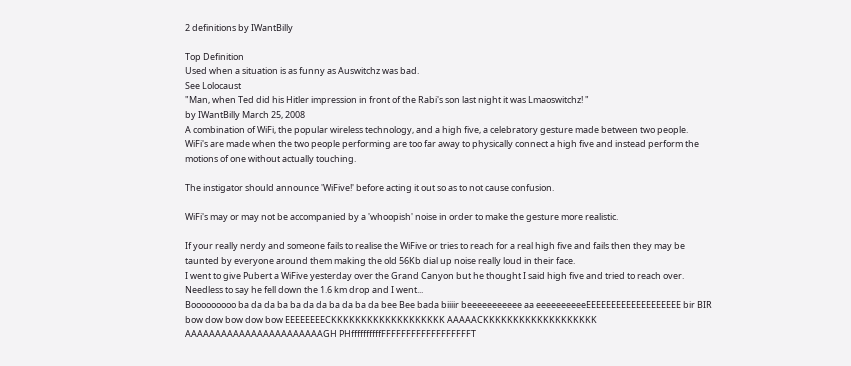2 definitions by IWantBilly

Top Definition
Used when a situation is as funny as Auswitchz was bad.
See Lolocaust
"Man, when Ted did his Hitler impression in front of the Rabi's son last night it was Lmaoswitchz! "
by IWantBilly March 25, 2008
A combination of WiFi, the popular wireless technology, and a high five, a celebratory gesture made between two people.
WiFi's are made when the two people performing are too far away to physically connect a high five and instead perform the motions of one without actually touching.

The instigator should announce 'WiFive!' before acting it out so as to not cause confusion.

WiFi's may or may not be accompanied by a 'whoopish' noise in order to make the gesture more realistic.

If your really nerdy and someone fails to realise the WiFive or tries to reach for a real high five and fails then they may be taunted by everyone around them making the old 56Kb dial up noise really loud in their face.
I went to give Pubert a WiFive yesterday over the Grand Canyon but he thought I said high five and tried to reach over. Needless to say he fell down the 1.6 km drop and I went...
Booooooooo ba da da ba ba da da ba da ba da bee Bee bada biiiir beeeeeeeeeee aa eeeeeeeeeeEEEEEEEEEEEEEEEEEEE bir BIR bow dow bow dow bow EEEEEEEECKKKKKKKKKKKKKKKKKKK AAAAACKKKKKKKKKKKKKKKKKKK AAAAAAAAAAAAAAAAAAAAAAAGH PHffffffffffFFFFFFFFFFFFFFFFFFT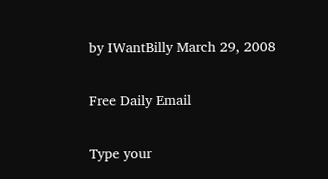by IWantBilly March 29, 2008

Free Daily Email

Type your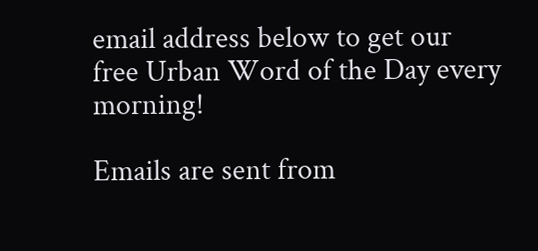email address below to get our free Urban Word of the Day every morning!

Emails are sent from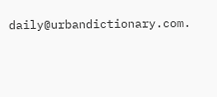daily@urbandictionary.com.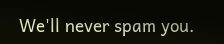We'll never spam you.